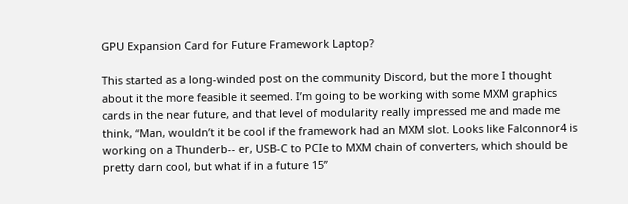GPU Expansion Card for Future Framework Laptop?

This started as a long-winded post on the community Discord, but the more I thought about it the more feasible it seemed. I’m going to be working with some MXM graphics cards in the near future, and that level of modularity really impressed me and made me think, “Man, wouldn’t it be cool if the framework had an MXM slot. Looks like Falconnor4 is working on a Thunderb-- er, USB-C to PCIe to MXM chain of converters, which should be pretty darn cool, but what if in a future 15”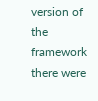version of the framework there were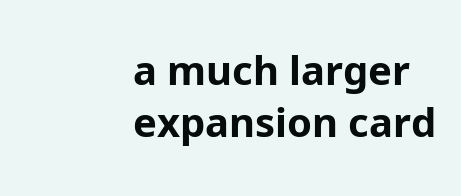a much larger expansion card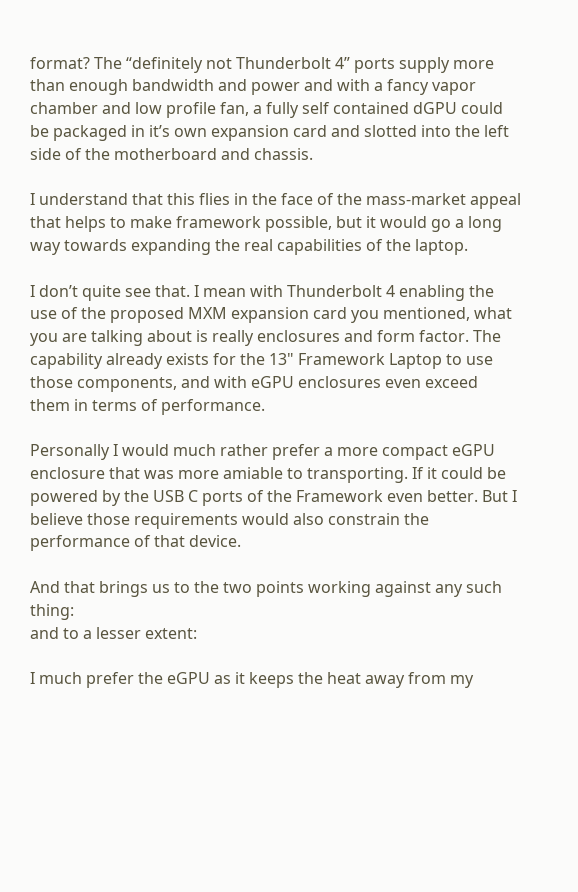format? The “definitely not Thunderbolt 4” ports supply more than enough bandwidth and power and with a fancy vapor chamber and low profile fan, a fully self contained dGPU could be packaged in it’s own expansion card and slotted into the left side of the motherboard and chassis.

I understand that this flies in the face of the mass-market appeal that helps to make framework possible, but it would go a long way towards expanding the real capabilities of the laptop.

I don’t quite see that. I mean with Thunderbolt 4 enabling the use of the proposed MXM expansion card you mentioned, what you are talking about is really enclosures and form factor. The capability already exists for the 13" Framework Laptop to use those components, and with eGPU enclosures even exceed them in terms of performance.

Personally I would much rather prefer a more compact eGPU enclosure that was more amiable to transporting. If it could be powered by the USB C ports of the Framework even better. But I believe those requirements would also constrain the performance of that device.

And that brings us to the two points working against any such thing:
and to a lesser extent:

I much prefer the eGPU as it keeps the heat away from my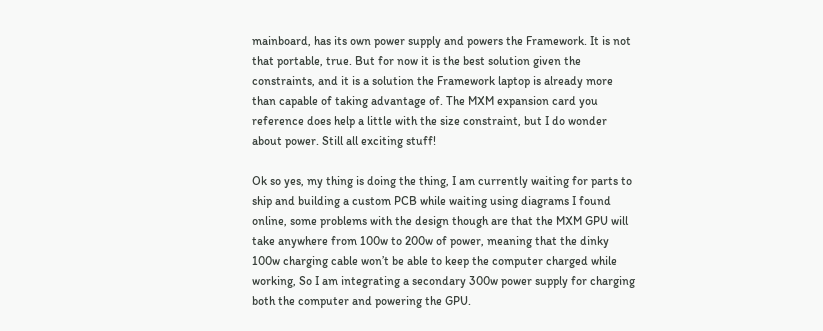mainboard, has its own power supply and powers the Framework. It is not that portable, true. But for now it is the best solution given the constraints, and it is a solution the Framework laptop is already more than capable of taking advantage of. The MXM expansion card you reference does help a little with the size constraint, but I do wonder about power. Still all exciting stuff!

Ok so yes, my thing is doing the thing, I am currently waiting for parts to ship and building a custom PCB while waiting using diagrams I found online, some problems with the design though are that the MXM GPU will take anywhere from 100w to 200w of power, meaning that the dinky 100w charging cable won’t be able to keep the computer charged while working, So I am integrating a secondary 300w power supply for charging both the computer and powering the GPU.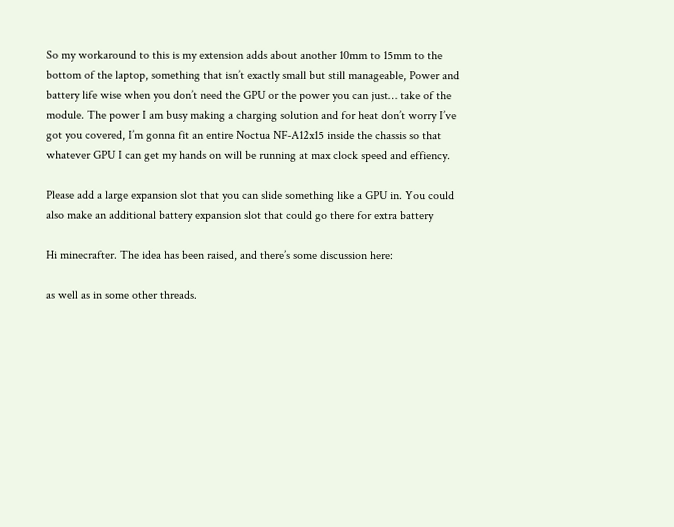So my workaround to this is my extension adds about another 10mm to 15mm to the bottom of the laptop, something that isn’t exactly small but still manageable, Power and battery life wise when you don’t need the GPU or the power you can just… take of the module. The power I am busy making a charging solution and for heat don’t worry I’ve got you covered, I’m gonna fit an entire Noctua NF-A12x15 inside the chassis so that whatever GPU I can get my hands on will be running at max clock speed and effiency.

Please add a large expansion slot that you can slide something like a GPU in. You could also make an additional battery expansion slot that could go there for extra battery

Hi minecrafter. The idea has been raised, and there’s some discussion here:

as well as in some other threads.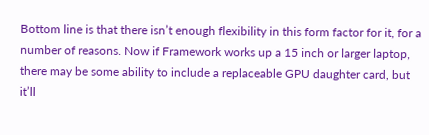Bottom line is that there isn’t enough flexibility in this form factor for it, for a number of reasons. Now if Framework works up a 15 inch or larger laptop, there may be some ability to include a replaceable GPU daughter card, but it’ll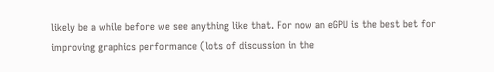likely be a while before we see anything like that. For now an eGPU is the best bet for improving graphics performance (lots of discussion in the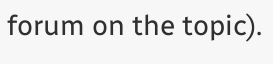forum on the topic).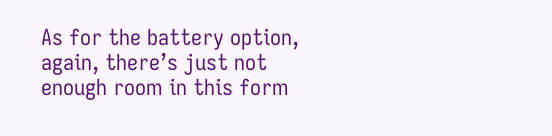As for the battery option, again, there’s just not enough room in this form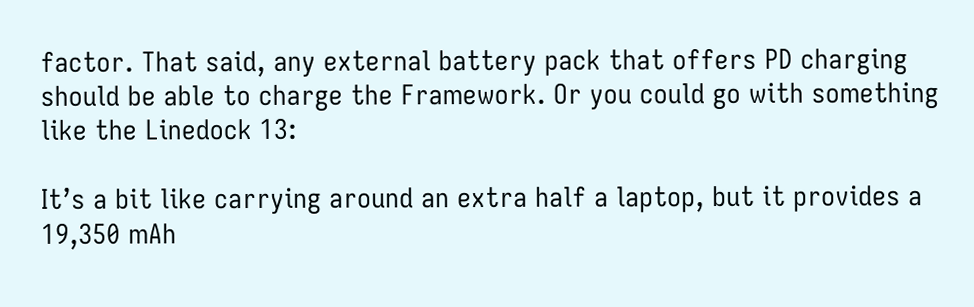factor. That said, any external battery pack that offers PD charging should be able to charge the Framework. Or you could go with something like the Linedock 13:

It’s a bit like carrying around an extra half a laptop, but it provides a 19,350 mAh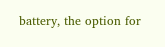battery, the option for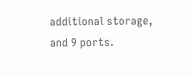additional storage, and 9 ports.